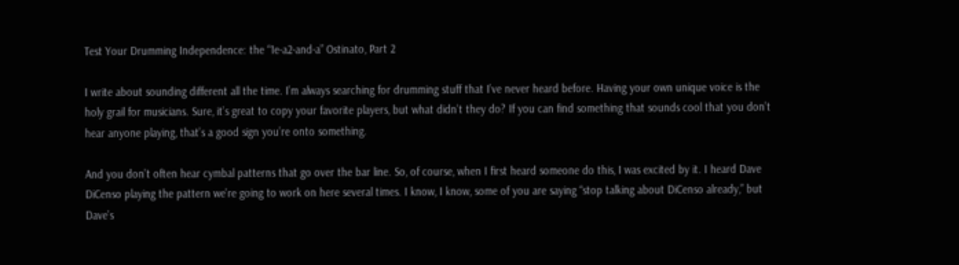Test Your Drumming Independence: the “1e-a2-and-a” Ostinato, Part 2

I write about sounding different all the time. I’m always searching for drumming stuff that I’ve never heard before. Having your own unique voice is the holy grail for musicians. Sure, it’s great to copy your favorite players, but what didn’t they do? If you can find something that sounds cool that you don’t hear anyone playing, that’s a good sign you’re onto something.

And you don’t often hear cymbal patterns that go over the bar line. So, of course, when I first heard someone do this, I was excited by it. I heard Dave DiCenso playing the pattern we’re going to work on here several times. I know, I know, some of you are saying “stop talking about DiCenso already,” but Dave’s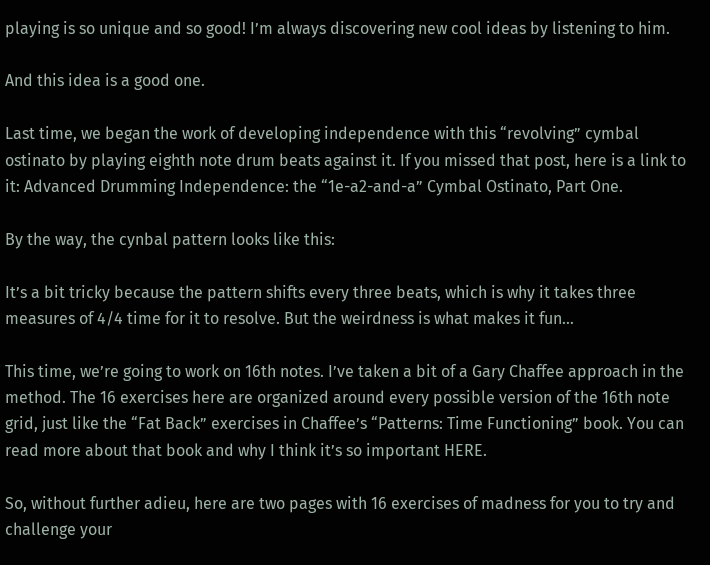playing is so unique and so good! I’m always discovering new cool ideas by listening to him.

And this idea is a good one.

Last time, we began the work of developing independence with this “revolving” cymbal ostinato by playing eighth note drum beats against it. If you missed that post, here is a link to it: Advanced Drumming Independence: the “1e-a2-and-a” Cymbal Ostinato, Part One.

By the way, the cynbal pattern looks like this:

It’s a bit tricky because the pattern shifts every three beats, which is why it takes three measures of 4/4 time for it to resolve. But the weirdness is what makes it fun…

This time, we’re going to work on 16th notes. I’ve taken a bit of a Gary Chaffee approach in the method. The 16 exercises here are organized around every possible version of the 16th note grid, just like the “Fat Back” exercises in Chaffee’s “Patterns: Time Functioning” book. You can read more about that book and why I think it’s so important HERE.

So, without further adieu, here are two pages with 16 exercises of madness for you to try and challenge your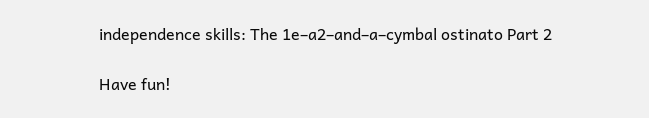independence skills: The 1e–a2–and–a–cymbal ostinato Part 2

Have fun!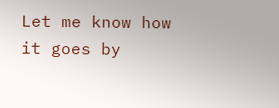Let me know how it goes by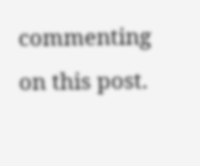commenting on this post.